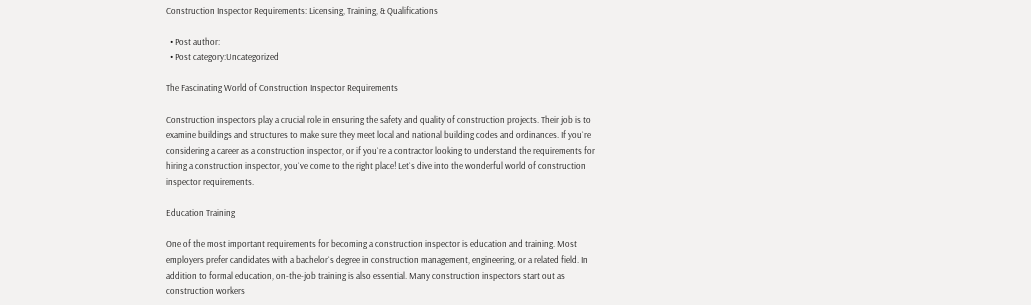Construction Inspector Requirements: Licensing, Training, & Qualifications

  • Post author:
  • Post category:Uncategorized

The Fascinating World of Construction Inspector Requirements

Construction inspectors play a crucial role in ensuring the safety and quality of construction projects. Their job is to examine buildings and structures to make sure they meet local and national building codes and ordinances. If you`re considering a career as a construction inspector, or if you`re a contractor looking to understand the requirements for hiring a construction inspector, you`ve come to the right place! Let`s dive into the wonderful world of construction inspector requirements.

Education Training

One of the most important requirements for becoming a construction inspector is education and training. Most employers prefer candidates with a bachelor`s degree in construction management, engineering, or a related field. In addition to formal education, on-the-job training is also essential. Many construction inspectors start out as construction workers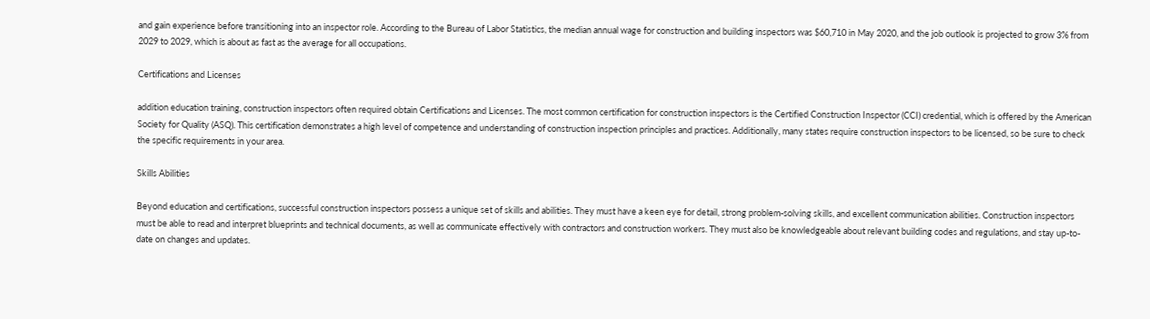and gain experience before transitioning into an inspector role. According to the Bureau of Labor Statistics, the median annual wage for construction and building inspectors was $60,710 in May 2020, and the job outlook is projected to grow 3% from 2029 to 2029, which is about as fast as the average for all occupations.

Certifications and Licenses

addition education training, construction inspectors often required obtain Certifications and Licenses. The most common certification for construction inspectors is the Certified Construction Inspector (CCI) credential, which is offered by the American Society for Quality (ASQ). This certification demonstrates a high level of competence and understanding of construction inspection principles and practices. Additionally, many states require construction inspectors to be licensed, so be sure to check the specific requirements in your area.

Skills Abilities

Beyond education and certifications, successful construction inspectors possess a unique set of skills and abilities. They must have a keen eye for detail, strong problem-solving skills, and excellent communication abilities. Construction inspectors must be able to read and interpret blueprints and technical documents, as well as communicate effectively with contractors and construction workers. They must also be knowledgeable about relevant building codes and regulations, and stay up-to-date on changes and updates.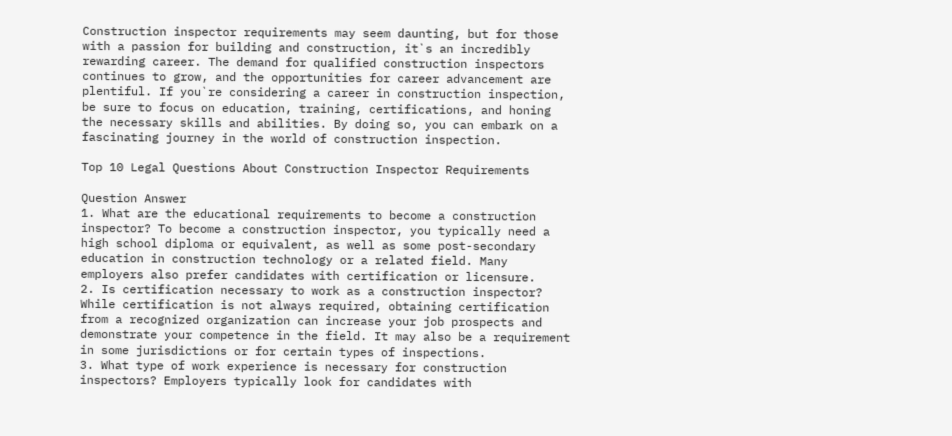Construction inspector requirements may seem daunting, but for those with a passion for building and construction, it`s an incredibly rewarding career. The demand for qualified construction inspectors continues to grow, and the opportunities for career advancement are plentiful. If you`re considering a career in construction inspection, be sure to focus on education, training, certifications, and honing the necessary skills and abilities. By doing so, you can embark on a fascinating journey in the world of construction inspection.

Top 10 Legal Questions About Construction Inspector Requirements

Question Answer
1. What are the educational requirements to become a construction inspector? To become a construction inspector, you typically need a high school diploma or equivalent, as well as some post-secondary education in construction technology or a related field. Many employers also prefer candidates with certification or licensure.
2. Is certification necessary to work as a construction inspector? While certification is not always required, obtaining certification from a recognized organization can increase your job prospects and demonstrate your competence in the field. It may also be a requirement in some jurisdictions or for certain types of inspections.
3. What type of work experience is necessary for construction inspectors? Employers typically look for candidates with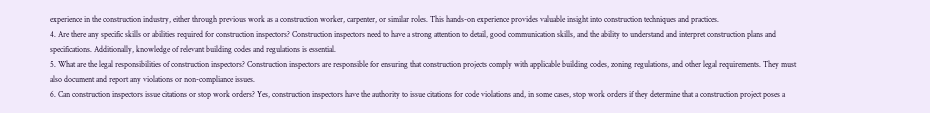experience in the construction industry, either through previous work as a construction worker, carpenter, or similar roles. This hands-on experience provides valuable insight into construction techniques and practices.
4. Are there any specific skills or abilities required for construction inspectors? Construction inspectors need to have a strong attention to detail, good communication skills, and the ability to understand and interpret construction plans and specifications. Additionally, knowledge of relevant building codes and regulations is essential.
5. What are the legal responsibilities of construction inspectors? Construction inspectors are responsible for ensuring that construction projects comply with applicable building codes, zoning regulations, and other legal requirements. They must also document and report any violations or non-compliance issues.
6. Can construction inspectors issue citations or stop work orders? Yes, construction inspectors have the authority to issue citations for code violations and, in some cases, stop work orders if they determine that a construction project poses a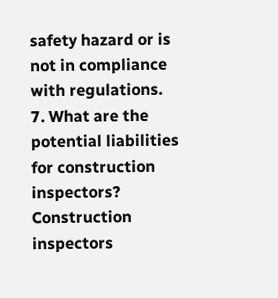safety hazard or is not in compliance with regulations.
7. What are the potential liabilities for construction inspectors? Construction inspectors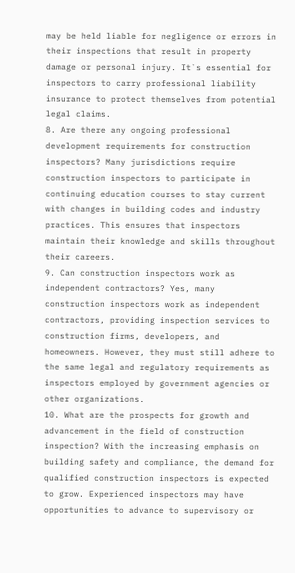may be held liable for negligence or errors in their inspections that result in property damage or personal injury. It`s essential for inspectors to carry professional liability insurance to protect themselves from potential legal claims.
8. Are there any ongoing professional development requirements for construction inspectors? Many jurisdictions require construction inspectors to participate in continuing education courses to stay current with changes in building codes and industry practices. This ensures that inspectors maintain their knowledge and skills throughout their careers.
9. Can construction inspectors work as independent contractors? Yes, many construction inspectors work as independent contractors, providing inspection services to construction firms, developers, and homeowners. However, they must still adhere to the same legal and regulatory requirements as inspectors employed by government agencies or other organizations.
10. What are the prospects for growth and advancement in the field of construction inspection? With the increasing emphasis on building safety and compliance, the demand for qualified construction inspectors is expected to grow. Experienced inspectors may have opportunities to advance to supervisory or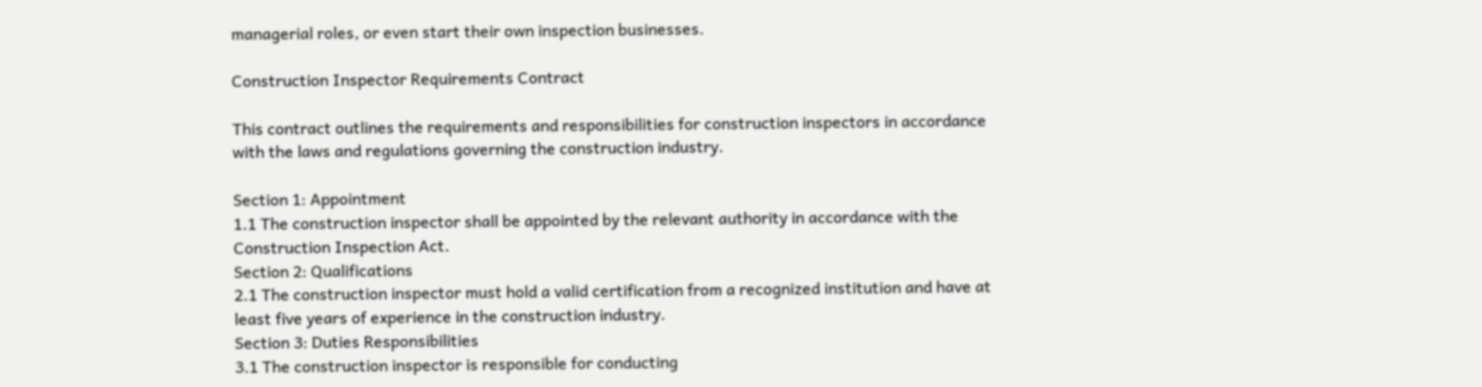managerial roles, or even start their own inspection businesses.

Construction Inspector Requirements Contract

This contract outlines the requirements and responsibilities for construction inspectors in accordance with the laws and regulations governing the construction industry.

Section 1: Appointment
1.1 The construction inspector shall be appointed by the relevant authority in accordance with the Construction Inspection Act.
Section 2: Qualifications
2.1 The construction inspector must hold a valid certification from a recognized institution and have at least five years of experience in the construction industry.
Section 3: Duties Responsibilities
3.1 The construction inspector is responsible for conducting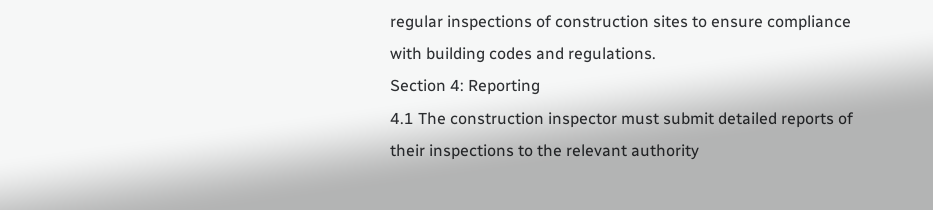regular inspections of construction sites to ensure compliance with building codes and regulations.
Section 4: Reporting
4.1 The construction inspector must submit detailed reports of their inspections to the relevant authority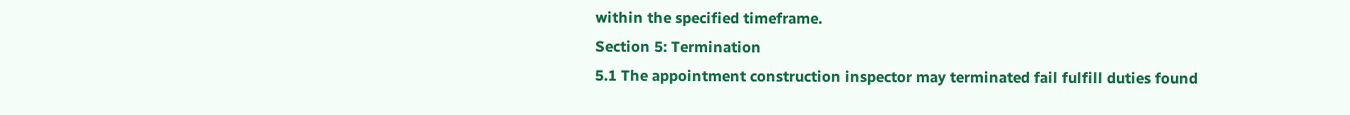within the specified timeframe.
Section 5: Termination
5.1 The appointment construction inspector may terminated fail fulfill duties found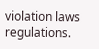violation laws regulations.